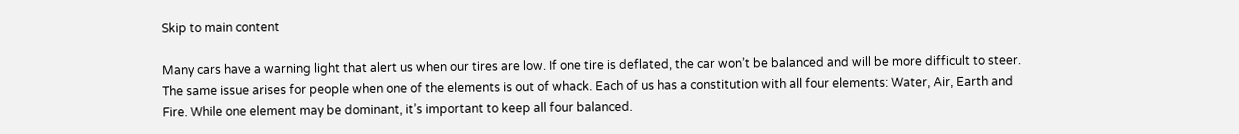Skip to main content

Many cars have a warning light that alert us when our tires are low. If one tire is deflated, the car won’t be balanced and will be more difficult to steer. The same issue arises for people when one of the elements is out of whack. Each of us has a constitution with all four elements: Water, Air, Earth and Fire. While one element may be dominant, it’s important to keep all four balanced.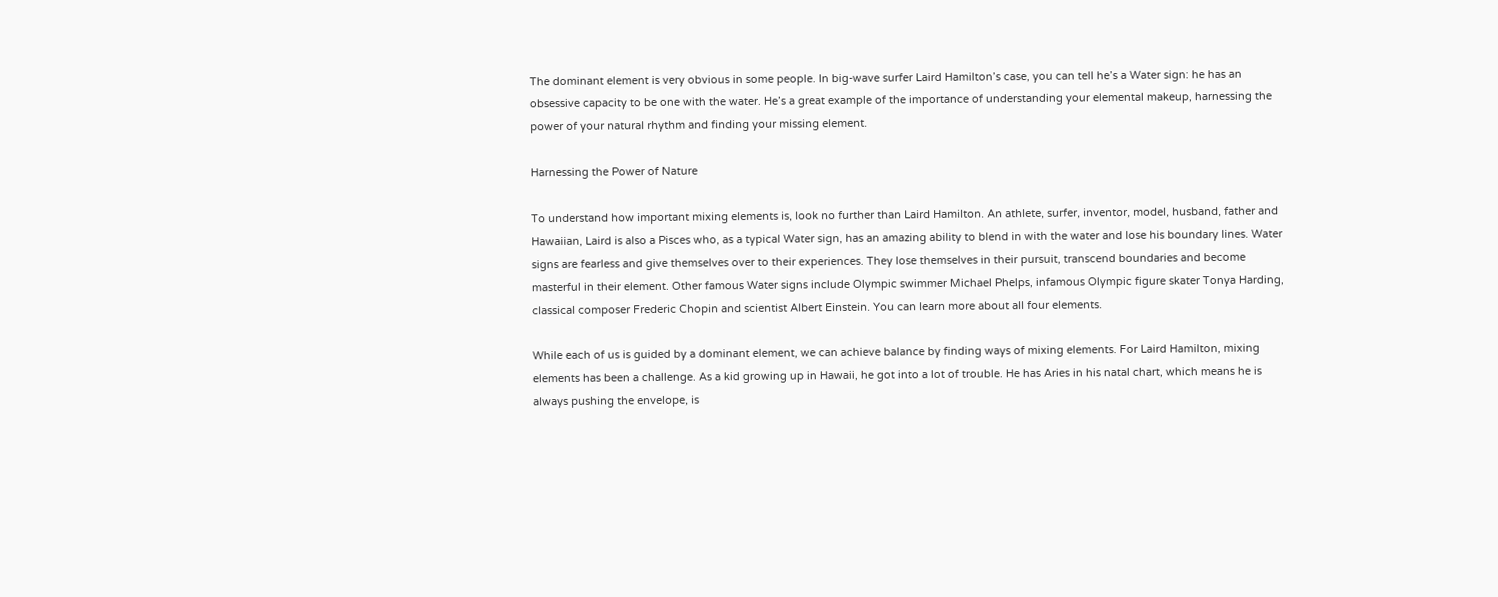The dominant element is very obvious in some people. In big-wave surfer Laird Hamilton’s case, you can tell he’s a Water sign: he has an obsessive capacity to be one with the water. He’s a great example of the importance of understanding your elemental makeup, harnessing the power of your natural rhythm and finding your missing element.

Harnessing the Power of Nature

To understand how important mixing elements is, look no further than Laird Hamilton. An athlete, surfer, inventor, model, husband, father and Hawaiian, Laird is also a Pisces who, as a typical Water sign, has an amazing ability to blend in with the water and lose his boundary lines. Water signs are fearless and give themselves over to their experiences. They lose themselves in their pursuit, transcend boundaries and become masterful in their element. Other famous Water signs include Olympic swimmer Michael Phelps, infamous Olympic figure skater Tonya Harding, classical composer Frederic Chopin and scientist Albert Einstein. You can learn more about all four elements.

While each of us is guided by a dominant element, we can achieve balance by finding ways of mixing elements. For Laird Hamilton, mixing elements has been a challenge. As a kid growing up in Hawaii, he got into a lot of trouble. He has Aries in his natal chart, which means he is always pushing the envelope, is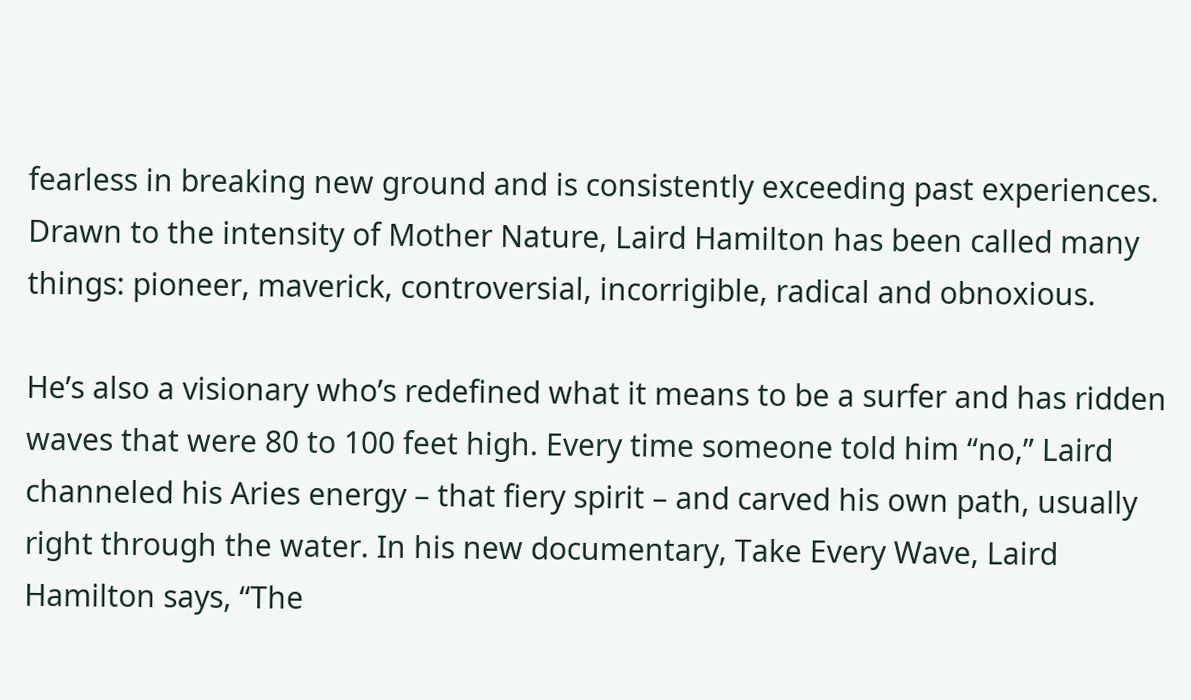fearless in breaking new ground and is consistently exceeding past experiences. Drawn to the intensity of Mother Nature, Laird Hamilton has been called many things: pioneer, maverick, controversial, incorrigible, radical and obnoxious.

He’s also a visionary who’s redefined what it means to be a surfer and has ridden waves that were 80 to 100 feet high. Every time someone told him “no,” Laird channeled his Aries energy – that fiery spirit – and carved his own path, usually right through the water. In his new documentary, Take Every Wave, Laird Hamilton says, “The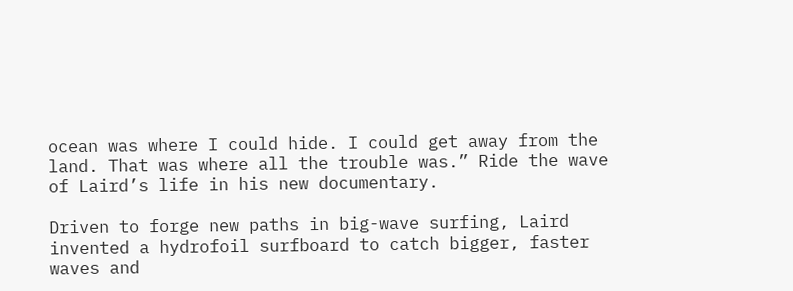ocean was where I could hide. I could get away from the land. That was where all the trouble was.” Ride the wave of Laird’s life in his new documentary.

Driven to forge new paths in big-wave surfing, Laird invented a hydrofoil surfboard to catch bigger, faster waves and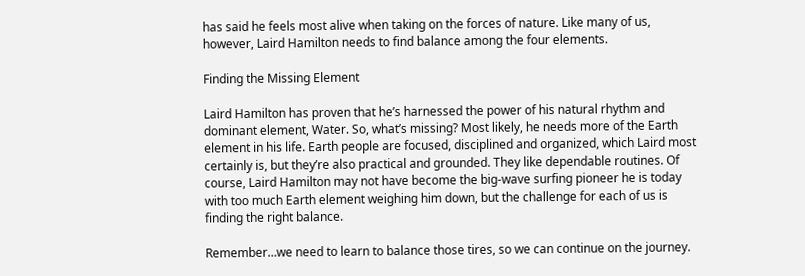has said he feels most alive when taking on the forces of nature. Like many of us, however, Laird Hamilton needs to find balance among the four elements.

Finding the Missing Element

Laird Hamilton has proven that he’s harnessed the power of his natural rhythm and dominant element, Water. So, what’s missing? Most likely, he needs more of the Earth element in his life. Earth people are focused, disciplined and organized, which Laird most certainly is, but they’re also practical and grounded. They like dependable routines. Of course, Laird Hamilton may not have become the big-wave surfing pioneer he is today with too much Earth element weighing him down, but the challenge for each of us is finding the right balance.

Remember…we need to learn to balance those tires, so we can continue on the journey.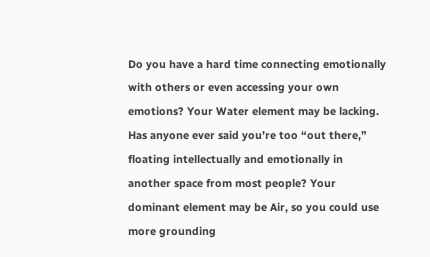Do you have a hard time connecting emotionally with others or even accessing your own emotions? Your Water element may be lacking. Has anyone ever said you’re too “out there,” floating intellectually and emotionally in another space from most people? Your dominant element may be Air, so you could use more grounding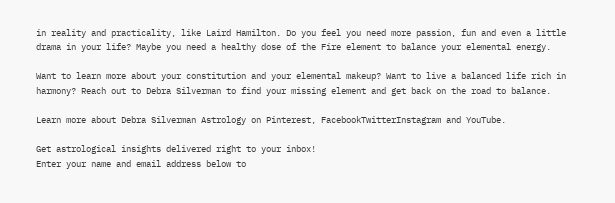in reality and practicality, like Laird Hamilton. Do you feel you need more passion, fun and even a little drama in your life? Maybe you need a healthy dose of the Fire element to balance your elemental energy.

Want to learn more about your constitution and your elemental makeup? Want to live a balanced life rich in harmony? Reach out to Debra Silverman to find your missing element and get back on the road to balance.

Learn more about Debra Silverman Astrology on Pinterest, FacebookTwitterInstagram and YouTube.

Get astrological insights delivered right to your inbox!
Enter your name and email address below to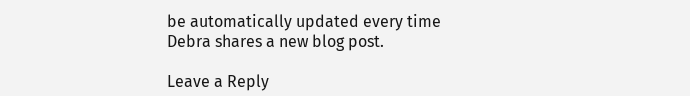be automatically updated every time Debra shares a new blog post.

Leave a Reply